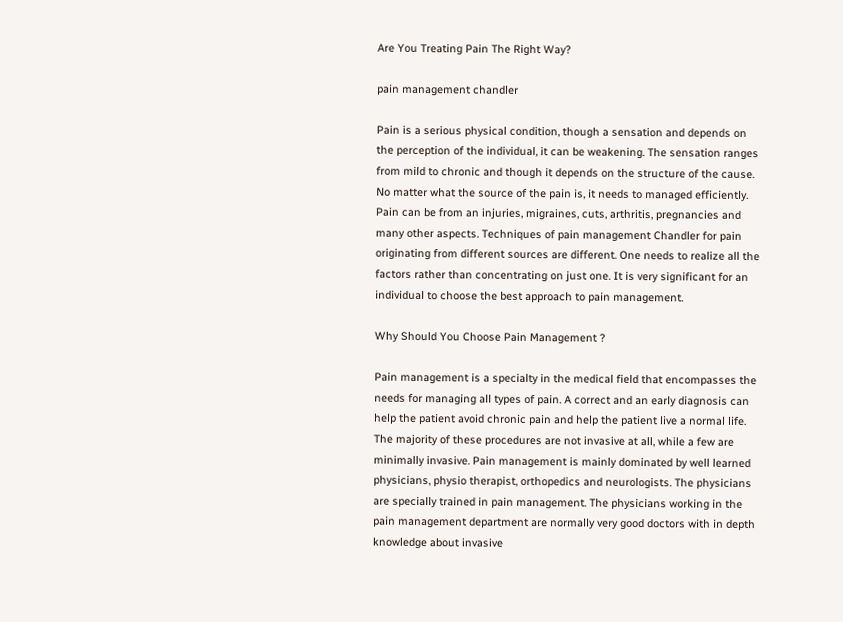Are You Treating Pain The Right Way?

pain management chandler

Pain is a serious physical condition, though a sensation and depends on the perception of the individual, it can be weakening. The sensation ranges from mild to chronic and though it depends on the structure of the cause. No matter what the source of the pain is, it needs to managed efficiently. Pain can be from an injuries, migraines, cuts, arthritis, pregnancies and many other aspects. Techniques of pain management Chandler for pain originating from different sources are different. One needs to realize all the factors rather than concentrating on just one. It is very significant for an individual to choose the best approach to pain management.

Why Should You Choose Pain Management ?

Pain management is a specialty in the medical field that encompasses the needs for managing all types of pain. A correct and an early diagnosis can help the patient avoid chronic pain and help the patient live a normal life. The majority of these procedures are not invasive at all, while a few are minimally invasive. Pain management is mainly dominated by well learned physicians, physio therapist, orthopedics and neurologists. The physicians are specially trained in pain management. The physicians working in the pain management department are normally very good doctors with in depth knowledge about invasive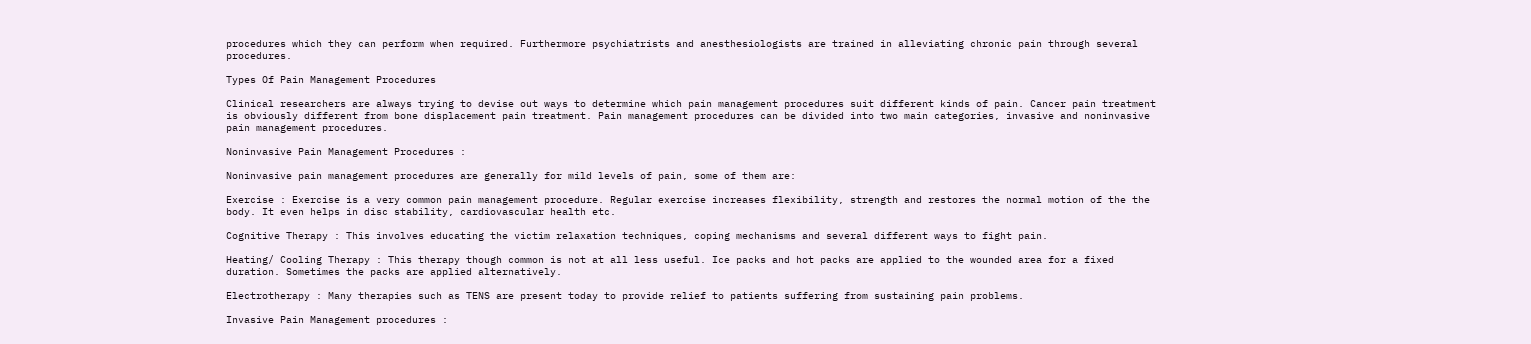procedures which they can perform when required. Furthermore psychiatrists and anesthesiologists are trained in alleviating chronic pain through several procedures.

Types Of Pain Management Procedures

Clinical researchers are always trying to devise out ways to determine which pain management procedures suit different kinds of pain. Cancer pain treatment is obviously different from bone displacement pain treatment. Pain management procedures can be divided into two main categories, invasive and noninvasive pain management procedures.

Noninvasive Pain Management Procedures :

Noninvasive pain management procedures are generally for mild levels of pain, some of them are:

Exercise : Exercise is a very common pain management procedure. Regular exercise increases flexibility, strength and restores the normal motion of the the body. It even helps in disc stability, cardiovascular health etc.

Cognitive Therapy : This involves educating the victim relaxation techniques, coping mechanisms and several different ways to fight pain.

Heating/ Cooling Therapy : This therapy though common is not at all less useful. Ice packs and hot packs are applied to the wounded area for a fixed duration. Sometimes the packs are applied alternatively.

Electrotherapy : Many therapies such as TENS are present today to provide relief to patients suffering from sustaining pain problems.

Invasive Pain Management procedures :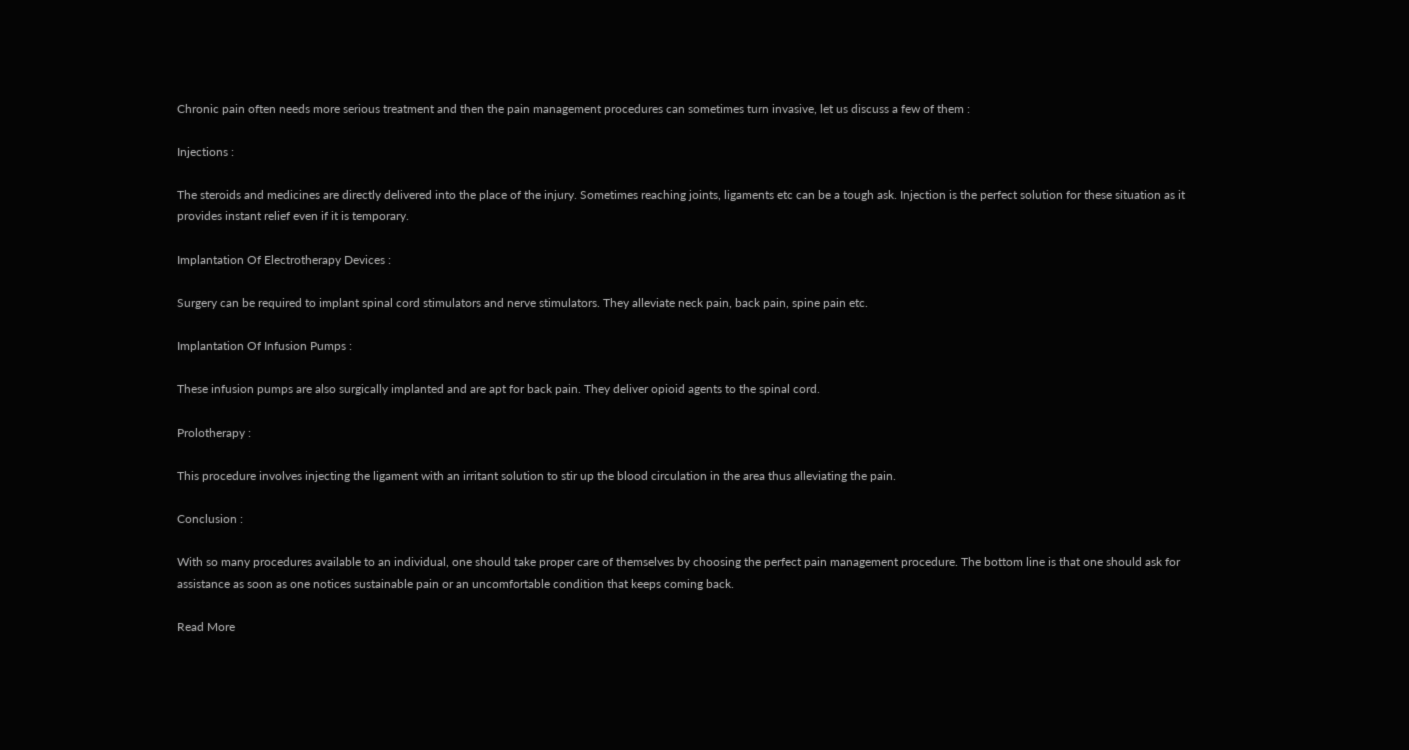Chronic pain often needs more serious treatment and then the pain management procedures can sometimes turn invasive, let us discuss a few of them :

Injections :

The steroids and medicines are directly delivered into the place of the injury. Sometimes reaching joints, ligaments etc can be a tough ask. Injection is the perfect solution for these situation as it provides instant relief even if it is temporary.

Implantation Of Electrotherapy Devices :

Surgery can be required to implant spinal cord stimulators and nerve stimulators. They alleviate neck pain, back pain, spine pain etc.

Implantation Of Infusion Pumps :

These infusion pumps are also surgically implanted and are apt for back pain. They deliver opioid agents to the spinal cord.

Prolotherapy :

This procedure involves injecting the ligament with an irritant solution to stir up the blood circulation in the area thus alleviating the pain.

Conclusion :

With so many procedures available to an individual, one should take proper care of themselves by choosing the perfect pain management procedure. The bottom line is that one should ask for assistance as soon as one notices sustainable pain or an uncomfortable condition that keeps coming back.

Read More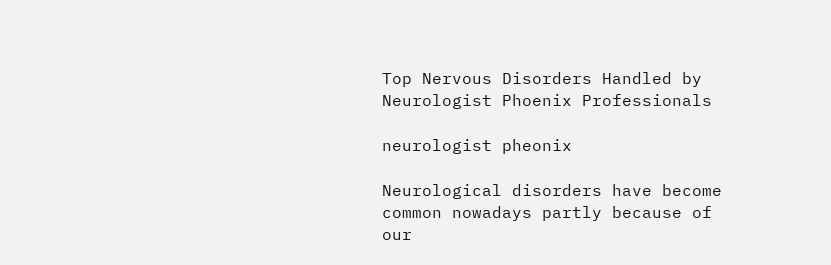Top Nervous Disorders Handled by Neurologist Phoenix Professionals

neurologist pheonix

Neurological disorders have become common nowadays partly because of our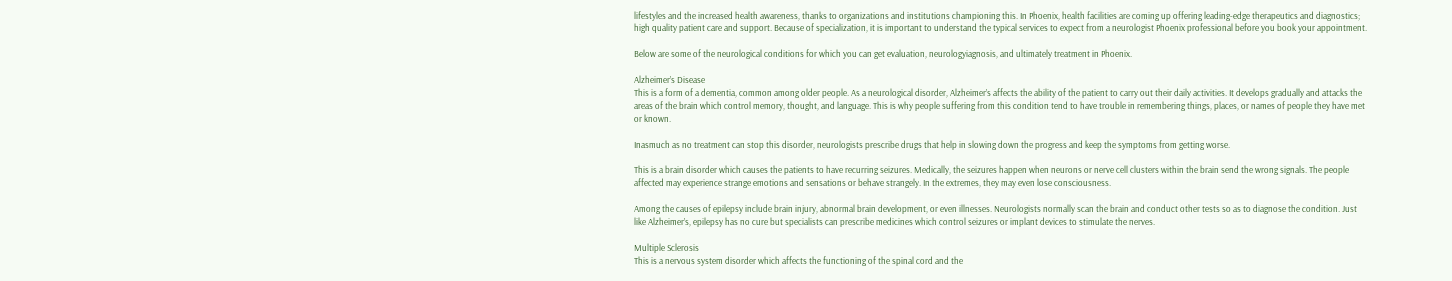lifestyles and the increased health awareness, thanks to organizations and institutions championing this. In Phoenix, health facilities are coming up offering leading-edge therapeutics and diagnostics; high quality patient care and support. Because of specialization, it is important to understand the typical services to expect from a neurologist Phoenix professional before you book your appointment.

Below are some of the neurological conditions for which you can get evaluation, neurologyiagnosis, and ultimately treatment in Phoenix.

Alzheimer’s Disease
This is a form of a dementia, common among older people. As a neurological disorder, Alzheimer’s affects the ability of the patient to carry out their daily activities. It develops gradually and attacks the areas of the brain which control memory, thought, and language. This is why people suffering from this condition tend to have trouble in remembering things, places, or names of people they have met or known.

Inasmuch as no treatment can stop this disorder, neurologists prescribe drugs that help in slowing down the progress and keep the symptoms from getting worse.

This is a brain disorder which causes the patients to have recurring seizures. Medically, the seizures happen when neurons or nerve cell clusters within the brain send the wrong signals. The people affected may experience strange emotions and sensations or behave strangely. In the extremes, they may even lose consciousness.

Among the causes of epilepsy include brain injury, abnormal brain development, or even illnesses. Neurologists normally scan the brain and conduct other tests so as to diagnose the condition. Just like Alzheimer’s, epilepsy has no cure but specialists can prescribe medicines which control seizures or implant devices to stimulate the nerves.

Multiple Sclerosis
This is a nervous system disorder which affects the functioning of the spinal cord and the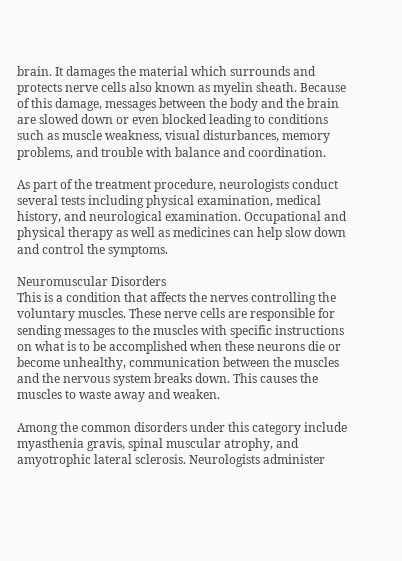brain. It damages the material which surrounds and protects nerve cells also known as myelin sheath. Because of this damage, messages between the body and the brain are slowed down or even blocked leading to conditions such as muscle weakness, visual disturbances, memory problems, and trouble with balance and coordination.

As part of the treatment procedure, neurologists conduct several tests including physical examination, medical history, and neurological examination. Occupational and physical therapy as well as medicines can help slow down and control the symptoms.

Neuromuscular Disorders
This is a condition that affects the nerves controlling the voluntary muscles. These nerve cells are responsible for sending messages to the muscles with specific instructions on what is to be accomplished when these neurons die or become unhealthy, communication between the muscles and the nervous system breaks down. This causes the muscles to waste away and weaken.

Among the common disorders under this category include myasthenia gravis, spinal muscular atrophy, and amyotrophic lateral sclerosis. Neurologists administer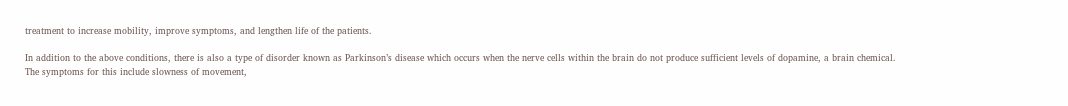treatment to increase mobility, improve symptoms, and lengthen life of the patients.

In addition to the above conditions, there is also a type of disorder known as Parkinson’s disease which occurs when the nerve cells within the brain do not produce sufficient levels of dopamine, a brain chemical.
The symptoms for this include slowness of movement,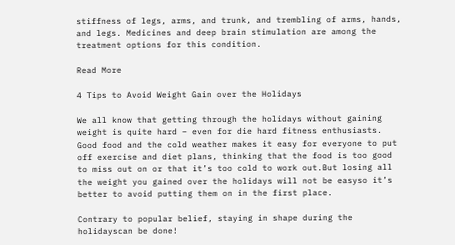stiffness of legs, arms, and trunk, and trembling of arms, hands, and legs. Medicines and deep brain stimulation are among the treatment options for this condition.

Read More

4 Tips to Avoid Weight Gain over the Holidays

We all know that getting through the holidays without gaining weight is quite hard – even for die hard fitness enthusiasts. Good food and the cold weather makes it easy for everyone to put off exercise and diet plans, thinking that the food is too good to miss out on or that it’s too cold to work out.But losing all the weight you gained over the holidays will not be easyso it’s better to avoid putting them on in the first place.

Contrary to popular belief, staying in shape during the holidayscan be done!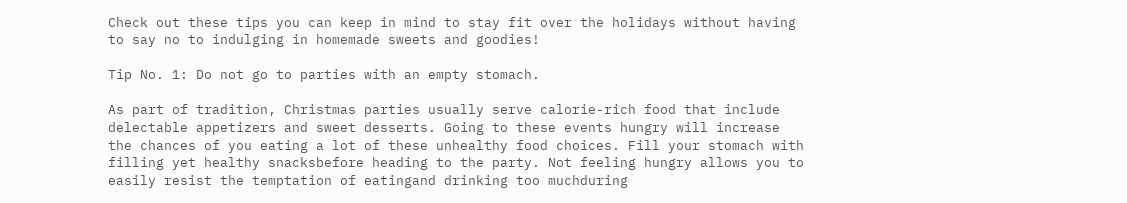Check out these tips you can keep in mind to stay fit over the holidays without having to say no to indulging in homemade sweets and goodies!

Tip No. 1: Do not go to parties with an empty stomach.

As part of tradition, Christmas parties usually serve calorie-rich food that include delectable appetizers and sweet desserts. Going to these events hungry will increase the chances of you eating a lot of these unhealthy food choices. Fill your stomach with filling yet healthy snacksbefore heading to the party. Not feeling hungry allows you to easily resist the temptation of eatingand drinking too muchduring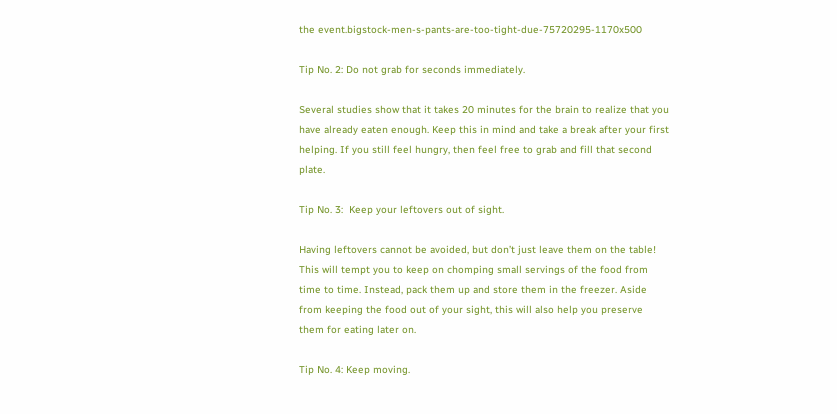the event.bigstock-men-s-pants-are-too-tight-due-75720295-1170x500

Tip No. 2: Do not grab for seconds immediately.

Several studies show that it takes 20 minutes for the brain to realize that you have already eaten enough. Keep this in mind and take a break after your first helping. If you still feel hungry, then feel free to grab and fill that second plate.

Tip No. 3:  Keep your leftovers out of sight.

Having leftovers cannot be avoided, but don’t just leave them on the table! This will tempt you to keep on chomping small servings of the food from time to time. Instead, pack them up and store them in the freezer. Aside from keeping the food out of your sight, this will also help you preserve them for eating later on.

Tip No. 4: Keep moving.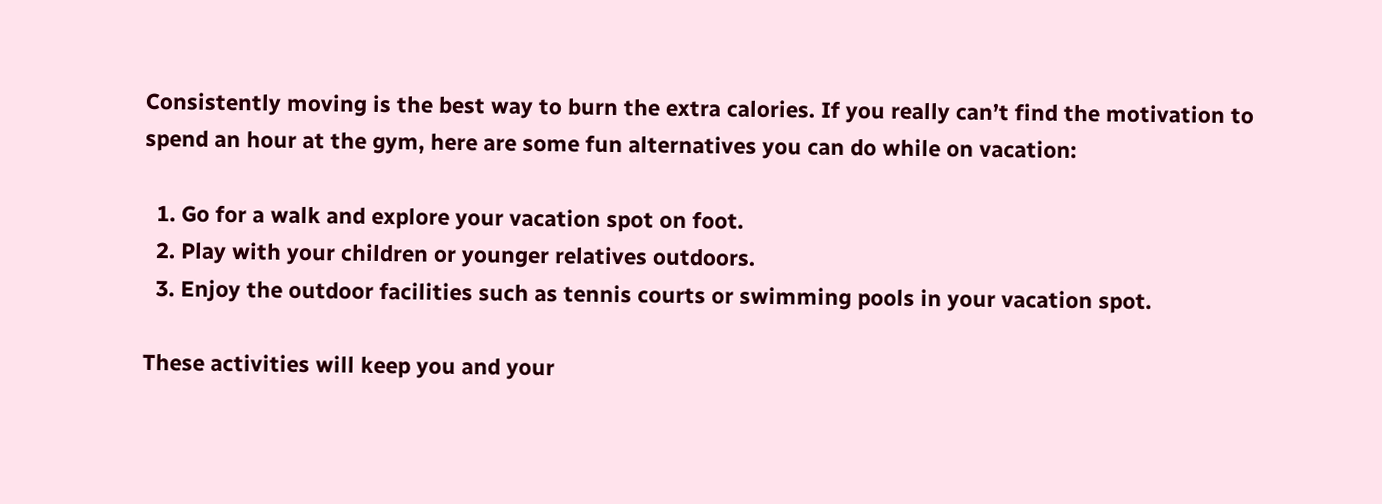Consistently moving is the best way to burn the extra calories. If you really can’t find the motivation to spend an hour at the gym, here are some fun alternatives you can do while on vacation:

  1. Go for a walk and explore your vacation spot on foot.
  2. Play with your children or younger relatives outdoors.
  3. Enjoy the outdoor facilities such as tennis courts or swimming pools in your vacation spot.

These activities will keep you and your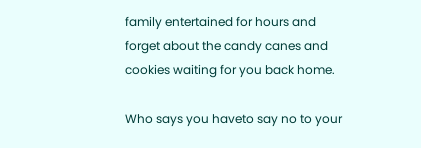family entertained for hours and forget about the candy canes and cookies waiting for you back home.

Who says you haveto say no to your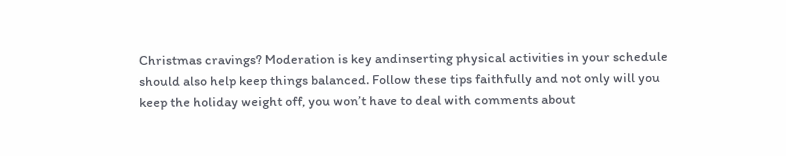Christmas cravings? Moderation is key andinserting physical activities in your schedule should also help keep things balanced. Follow these tips faithfully and not only will you keep the holiday weight off, you won’t have to deal with comments about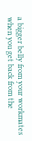a bigger belly from your workmates when you get back from the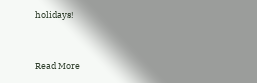holidays!


Read More